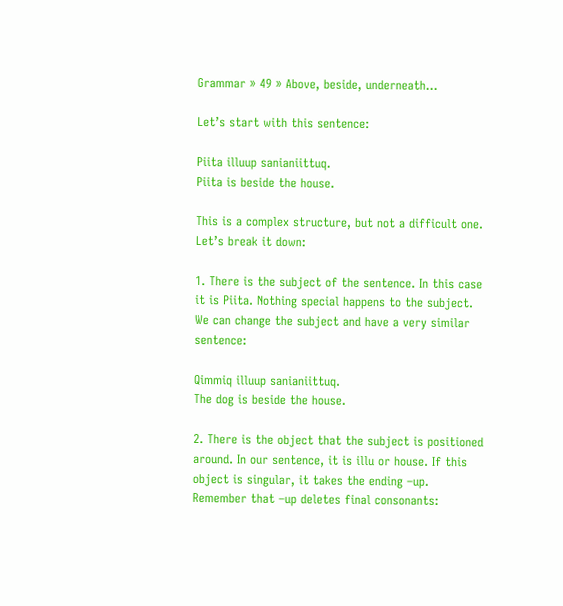Grammar » 49 » Above, beside, underneath...

Let’s start with this sentence:

Piita illuup sanianiittuq.
Piita is beside the house.

This is a complex structure, but not a difficult one. Let’s break it down:

1. There is the subject of the sentence. In this case it is Piita. Nothing special happens to the subject. We can change the subject and have a very similar sentence:

Qimmiq illuup sanianiittuq.
The dog is beside the house.

2. There is the object that the subject is positioned around. In our sentence, it is illu or house. If this object is singular, it takes the ending –up. Remember that –up deletes final consonants: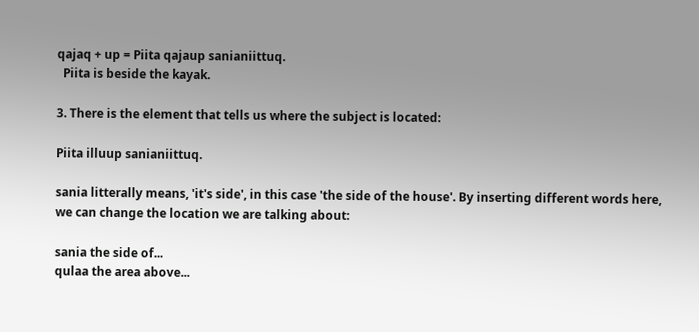qajaq + up = Piita qajaup sanianiittuq.
  Piita is beside the kayak.

3. There is the element that tells us where the subject is located:

Piita illuup sanianiittuq.

sania litterally means, 'it's side', in this case 'the side of the house'. By inserting different words here, we can change the location we are talking about:

sania the side of...
qulaa the area above...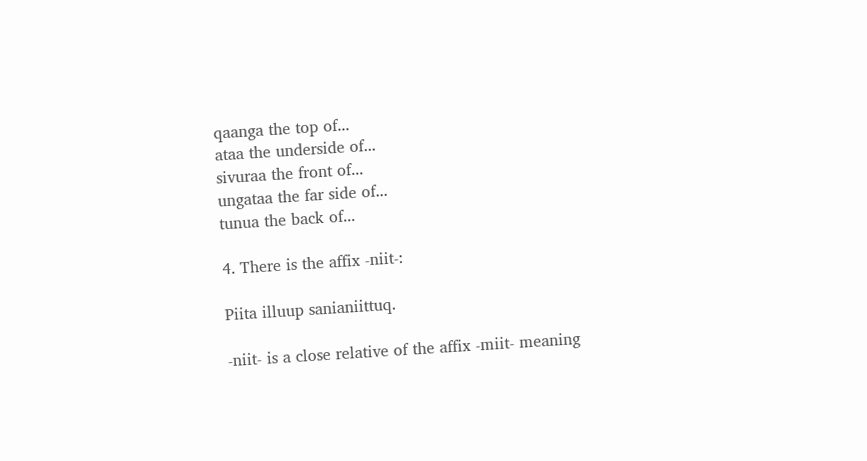qaanga the top of...
ataa the underside of...
sivuraa the front of...
ungataa the far side of...
tunua the back of...

4. There is the affix -niit-:

Piita illuup sanianiittuq.

-niit- is a close relative of the affix -miit- meaning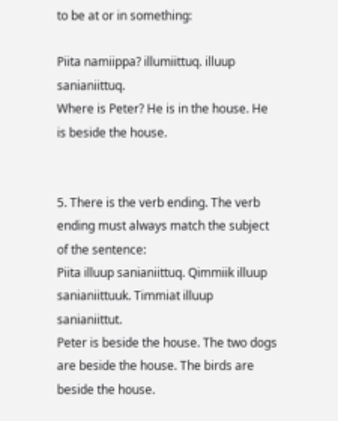to be at or in something:

Piita namiippa? illumiittuq. illuup sanianiittuq.
Where is Peter? He is in the house. He is beside the house.


5. There is the verb ending. The verb ending must always match the subject of the sentence:
Piita illuup sanianiittuq. Qimmiik illuup sanianiittuuk. Timmiat illuup sanianiittut.
Peter is beside the house. The two dogs are beside the house. The birds are beside the house.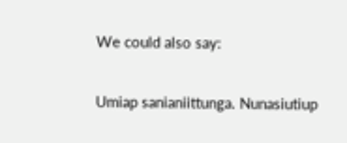We could also say:

Umiap sanianiittunga. Nunasiutiup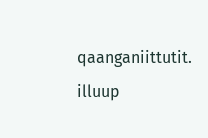qaanganiittutit. illuup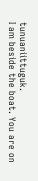tunuaniittuguk.
I am beside the boat. You are on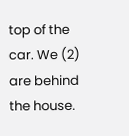top of the car. We (2) are behind the house.